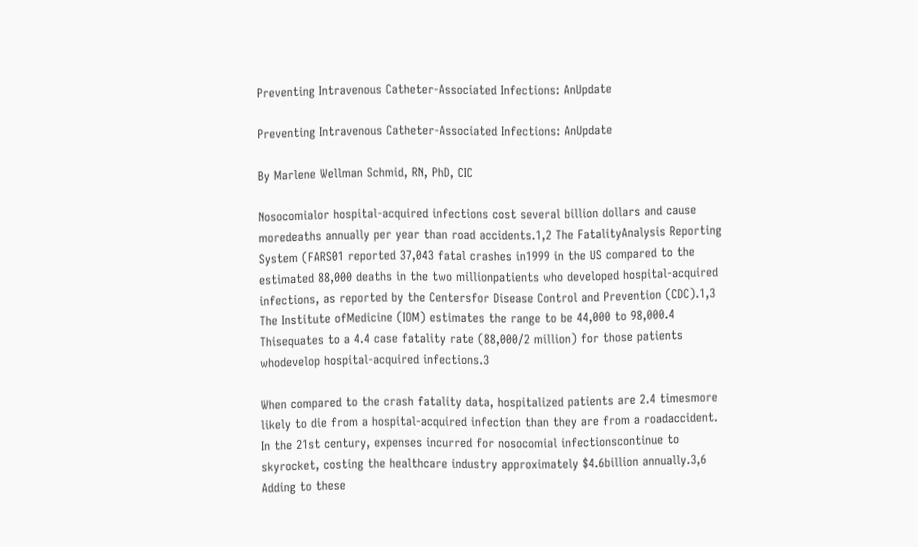Preventing Intravenous Catheter-Associated Infections: AnUpdate

Preventing Intravenous Catheter-Associated Infections: AnUpdate

By Marlene Wellman Schmid, RN, PhD, CIC

Nosocomialor hospital-acquired infections cost several billion dollars and cause moredeaths annually per year than road accidents.1,2 The FatalityAnalysis Reporting System (FARS01 reported 37,043 fatal crashes in1999 in the US compared to the estimated 88,000 deaths in the two millionpatients who developed hospital-acquired infections, as reported by the Centersfor Disease Control and Prevention (CDC).1,3 The Institute ofMedicine (IOM) estimates the range to be 44,000 to 98,000.4 Thisequates to a 4.4 case fatality rate (88,000/2 million) for those patients whodevelop hospital-acquired infections.3

When compared to the crash fatality data, hospitalized patients are 2.4 timesmore likely to die from a hospital-acquired infection than they are from a roadaccident. In the 21st century, expenses incurred for nosocomial infectionscontinue to skyrocket, costing the healthcare industry approximately $4.6billion annually.3,6 Adding to these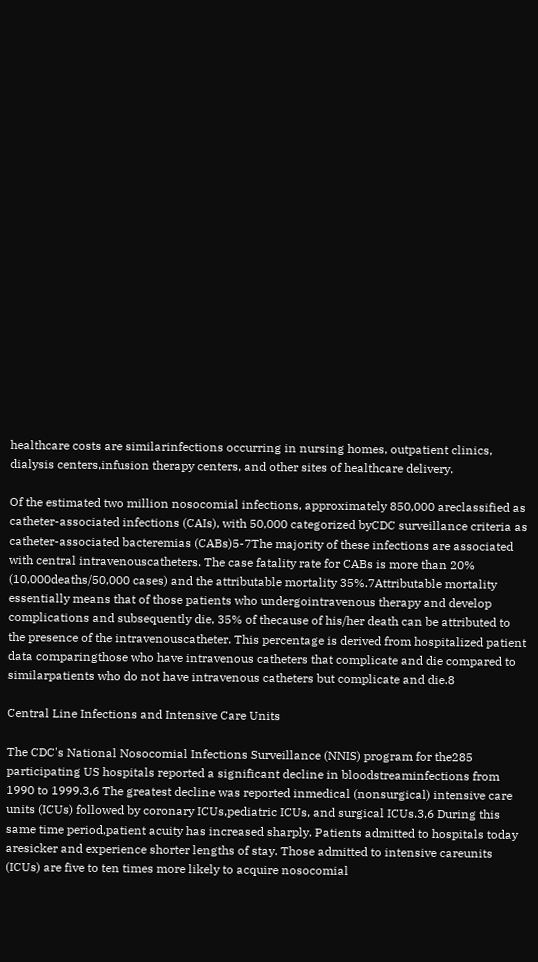healthcare costs are similarinfections occurring in nursing homes, outpatient clinics, dialysis centers,infusion therapy centers, and other sites of healthcare delivery.

Of the estimated two million nosocomial infections, approximately 850,000 areclassified as catheter-associated infections (CAIs), with 50,000 categorized byCDC surveillance criteria as catheter-associated bacteremias (CABs)5-7The majority of these infections are associated with central intravenouscatheters. The case fatality rate for CABs is more than 20% (10,000deaths/50,000 cases) and the attributable mortality 35%.7Attributable mortality essentially means that of those patients who undergointravenous therapy and develop complications and subsequently die, 35% of thecause of his/her death can be attributed to the presence of the intravenouscatheter. This percentage is derived from hospitalized patient data comparingthose who have intravenous catheters that complicate and die compared to similarpatients who do not have intravenous catheters but complicate and die.8

Central Line Infections and Intensive Care Units

The CDC's National Nosocomial Infections Surveillance (NNIS) program for the285 participating US hospitals reported a significant decline in bloodstreaminfections from 1990 to 1999.3,6 The greatest decline was reported inmedical (nonsurgical) intensive care units (ICUs) followed by coronary ICUs,pediatric ICUs, and surgical ICUs.3,6 During this same time period,patient acuity has increased sharply. Patients admitted to hospitals today aresicker and experience shorter lengths of stay. Those admitted to intensive careunits (ICUs) are five to ten times more likely to acquire nosocomial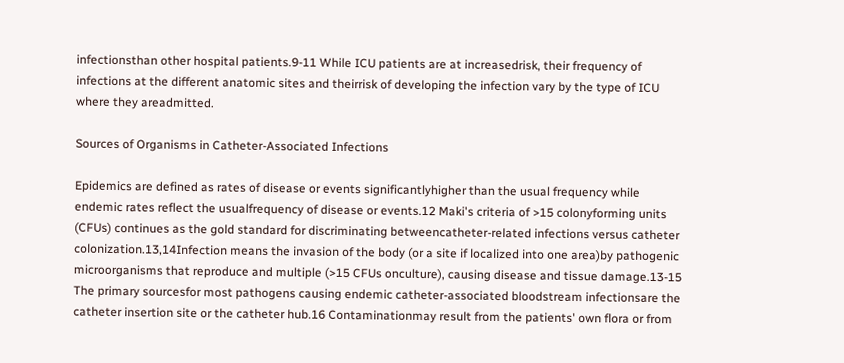infectionsthan other hospital patients.9-11 While ICU patients are at increasedrisk, their frequency of infections at the different anatomic sites and theirrisk of developing the infection vary by the type of ICU where they areadmitted.

Sources of Organisms in Catheter-Associated Infections

Epidemics are defined as rates of disease or events significantlyhigher than the usual frequency while endemic rates reflect the usualfrequency of disease or events.12 Maki's criteria of >15 colonyforming units (CFUs) continues as the gold standard for discriminating betweencatheter-related infections versus catheter colonization.13,14Infection means the invasion of the body (or a site if localized into one area)by pathogenic microorganisms that reproduce and multiple (>15 CFUs onculture), causing disease and tissue damage.13-15 The primary sourcesfor most pathogens causing endemic catheter-associated bloodstream infectionsare the catheter insertion site or the catheter hub.16 Contaminationmay result from the patients' own flora or from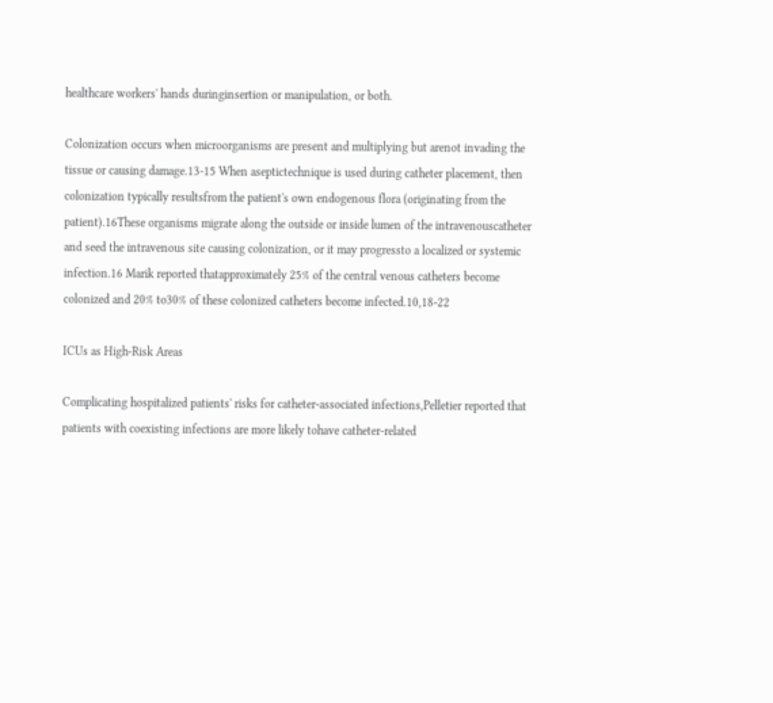healthcare workers' hands duringinsertion or manipulation, or both.

Colonization occurs when microorganisms are present and multiplying but arenot invading the tissue or causing damage.13-15 When aseptictechnique is used during catheter placement, then colonization typically resultsfrom the patient's own endogenous flora (originating from the patient).16These organisms migrate along the outside or inside lumen of the intravenouscatheter and seed the intravenous site causing colonization, or it may progressto a localized or systemic infection.16 Marik reported thatapproximately 25% of the central venous catheters become colonized and 20% to30% of these colonized catheters become infected.10,18-22

ICUs as High-Risk Areas

Complicating hospitalized patients' risks for catheter-associated infections,Pelletier reported that patients with coexisting infections are more likely tohave catheter-related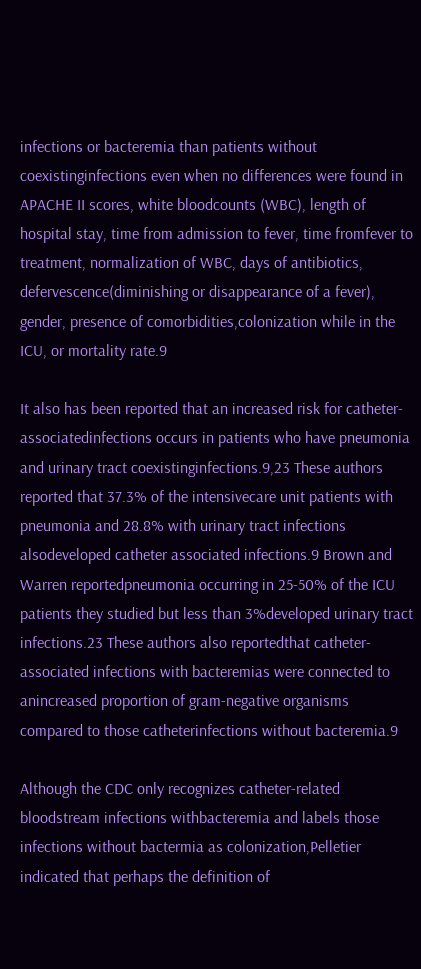infections or bacteremia than patients without coexistinginfections even when no differences were found in APACHE II scores, white bloodcounts (WBC), length of hospital stay, time from admission to fever, time fromfever to treatment, normalization of WBC, days of antibiotics, defervescence(diminishing or disappearance of a fever), gender, presence of comorbidities,colonization while in the ICU, or mortality rate.9

It also has been reported that an increased risk for catheter-associatedinfections occurs in patients who have pneumonia and urinary tract coexistinginfections.9,23 These authors reported that 37.3% of the intensivecare unit patients with pneumonia and 28.8% with urinary tract infections alsodeveloped catheter associated infections.9 Brown and Warren reportedpneumonia occurring in 25-50% of the ICU patients they studied but less than 3%developed urinary tract infections.23 These authors also reportedthat catheter-associated infections with bacteremias were connected to anincreased proportion of gram-negative organisms compared to those catheterinfections without bacteremia.9

Although the CDC only recognizes catheter-related bloodstream infections withbacteremia and labels those infections without bactermia as colonization,Pelletier indicated that perhaps the definition of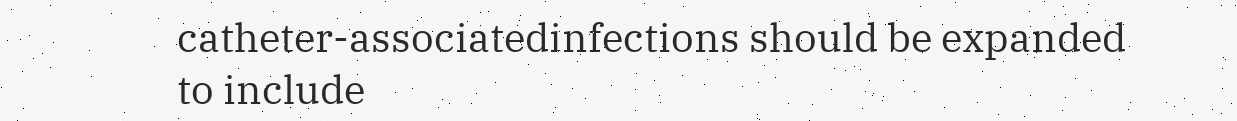catheter-associatedinfections should be expanded to include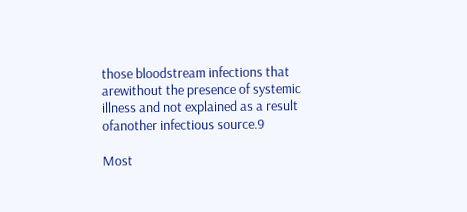those bloodstream infections that arewithout the presence of systemic illness and not explained as a result ofanother infectious source.9

Most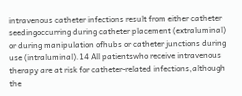intravenous catheter infections result from either catheter seedingoccurring during catheter placement (extraluminal) or during manipulation ofhubs or catheter junctions during use (intraluminal).14 All patientswho receive intravenous therapy are at risk for catheter-related infections,although the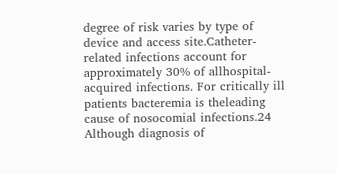degree of risk varies by type of device and access site.Catheter-related infections account for approximately 30% of allhospital-acquired infections. For critically ill patients bacteremia is theleading cause of nosocomial infections.24 Although diagnosis of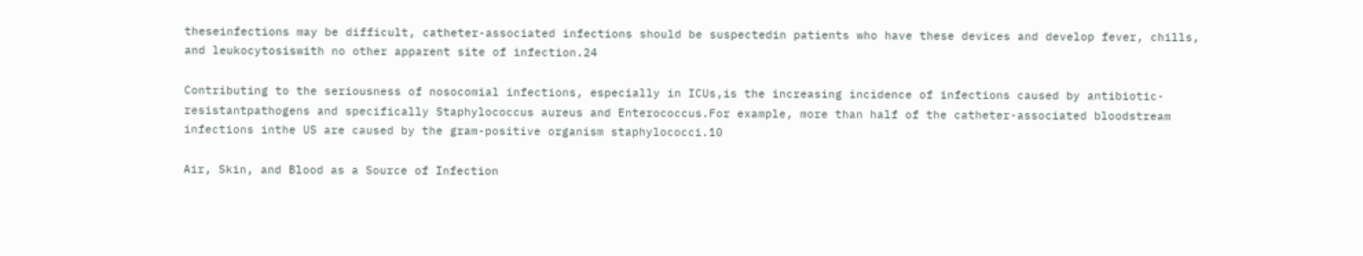theseinfections may be difficult, catheter-associated infections should be suspectedin patients who have these devices and develop fever, chills, and leukocytosiswith no other apparent site of infection.24

Contributing to the seriousness of nosocomial infections, especially in ICUs,is the increasing incidence of infections caused by antibiotic-resistantpathogens and specifically Staphylococcus aureus and Enterococcus.For example, more than half of the catheter-associated bloodstream infections inthe US are caused by the gram-positive organism staphylococci.10

Air, Skin, and Blood as a Source of Infection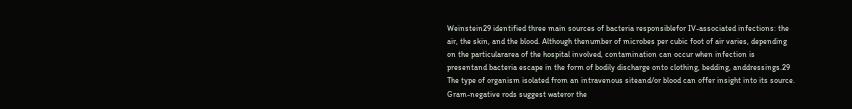Weinstein29 identified three main sources of bacteria responsiblefor IV-associated infections: the air, the skin, and the blood. Although thenumber of microbes per cubic foot of air varies, depending on the particulararea of the hospital involved, contamination can occur when infection is presentand bacteria escape in the form of bodily discharge onto clothing, bedding, anddressings.29 The type of organism isolated from an intravenous siteand/or blood can offer insight into its source. Gram-negative rods suggest wateror the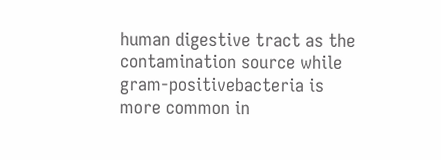human digestive tract as the contamination source while gram-positivebacteria is more common in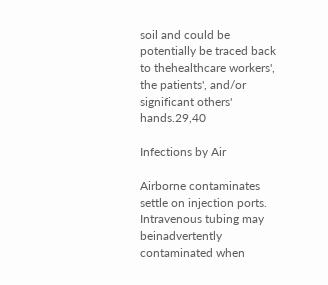soil and could be potentially be traced back to thehealthcare workers', the patients', and/or significant others' hands.29,40

Infections by Air

Airborne contaminates settle on injection ports. Intravenous tubing may beinadvertently contaminated when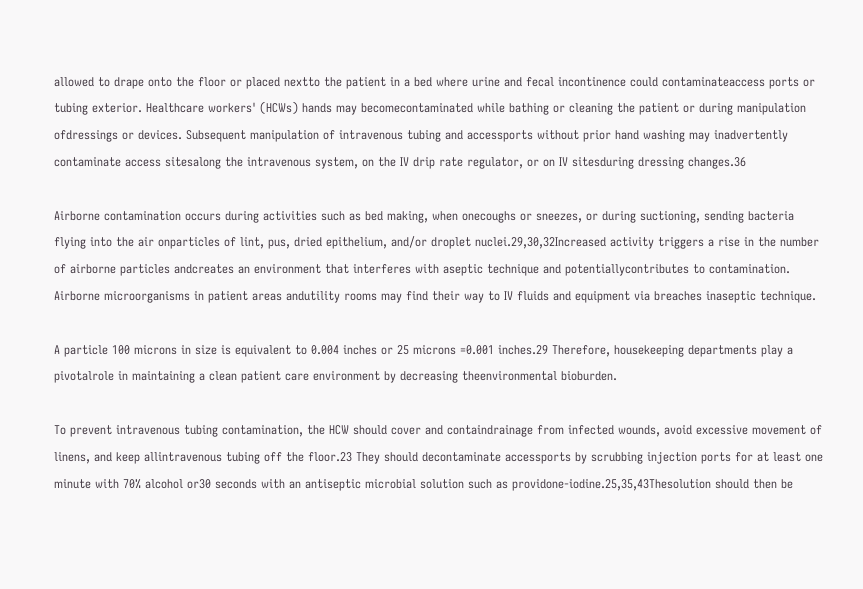allowed to drape onto the floor or placed nextto the patient in a bed where urine and fecal incontinence could contaminateaccess ports or tubing exterior. Healthcare workers' (HCWs) hands may becomecontaminated while bathing or cleaning the patient or during manipulation ofdressings or devices. Subsequent manipulation of intravenous tubing and accessports without prior hand washing may inadvertently contaminate access sitesalong the intravenous system, on the IV drip rate regulator, or on IV sitesduring dressing changes.36

Airborne contamination occurs during activities such as bed making, when onecoughs or sneezes, or during suctioning, sending bacteria flying into the air onparticles of lint, pus, dried epithelium, and/or droplet nuclei.29,30,32Increased activity triggers a rise in the number of airborne particles andcreates an environment that interferes with aseptic technique and potentiallycontributes to contamination. Airborne microorganisms in patient areas andutility rooms may find their way to IV fluids and equipment via breaches inaseptic technique.

A particle 100 microns in size is equivalent to 0.004 inches or 25 microns =0.001 inches.29 Therefore, housekeeping departments play a pivotalrole in maintaining a clean patient care environment by decreasing theenvironmental bioburden.

To prevent intravenous tubing contamination, the HCW should cover and containdrainage from infected wounds, avoid excessive movement of linens, and keep allintravenous tubing off the floor.23 They should decontaminate accessports by scrubbing injection ports for at least one minute with 70% alcohol or30 seconds with an antiseptic microbial solution such as providone-iodine.25,35,43Thesolution should then be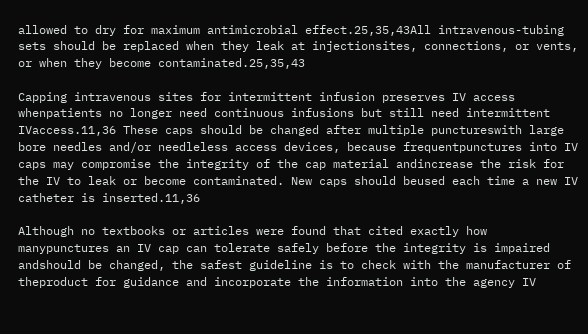allowed to dry for maximum antimicrobial effect.25,35,43All intravenous-tubing sets should be replaced when they leak at injectionsites, connections, or vents, or when they become contaminated.25,35,43

Capping intravenous sites for intermittent infusion preserves IV access whenpatients no longer need continuous infusions but still need intermittent IVaccess.11,36 These caps should be changed after multiple punctureswith large bore needles and/or needleless access devices, because frequentpunctures into IV caps may compromise the integrity of the cap material andincrease the risk for the IV to leak or become contaminated. New caps should beused each time a new IV catheter is inserted.11,36

Although no textbooks or articles were found that cited exactly how manypunctures an IV cap can tolerate safely before the integrity is impaired andshould be changed, the safest guideline is to check with the manufacturer of theproduct for guidance and incorporate the information into the agency IV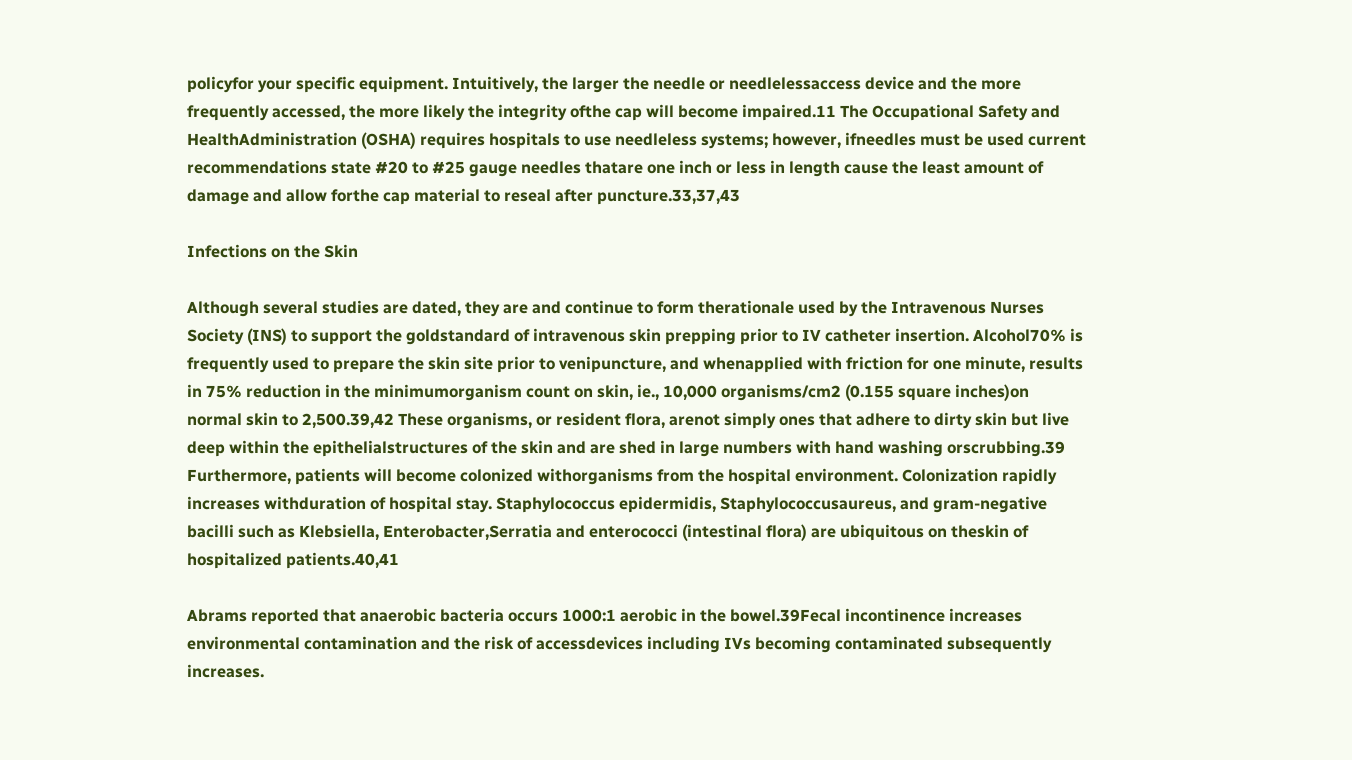policyfor your specific equipment. Intuitively, the larger the needle or needlelessaccess device and the more frequently accessed, the more likely the integrity ofthe cap will become impaired.11 The Occupational Safety and HealthAdministration (OSHA) requires hospitals to use needleless systems; however, ifneedles must be used current recommendations state #20 to #25 gauge needles thatare one inch or less in length cause the least amount of damage and allow forthe cap material to reseal after puncture.33,37,43

Infections on the Skin

Although several studies are dated, they are and continue to form therationale used by the Intravenous Nurses Society (INS) to support the goldstandard of intravenous skin prepping prior to IV catheter insertion. Alcohol70% is frequently used to prepare the skin site prior to venipuncture, and whenapplied with friction for one minute, results in 75% reduction in the minimumorganism count on skin, ie., 10,000 organisms/cm2 (0.155 square inches)on normal skin to 2,500.39,42 These organisms, or resident flora, arenot simply ones that adhere to dirty skin but live deep within the epithelialstructures of the skin and are shed in large numbers with hand washing orscrubbing.39 Furthermore, patients will become colonized withorganisms from the hospital environment. Colonization rapidly increases withduration of hospital stay. Staphylococcus epidermidis, Staphylococcusaureus, and gram-negative bacilli such as Klebsiella, Enterobacter,Serratia and enterococci (intestinal flora) are ubiquitous on theskin of hospitalized patients.40,41

Abrams reported that anaerobic bacteria occurs 1000:1 aerobic in the bowel.39Fecal incontinence increases environmental contamination and the risk of accessdevices including IVs becoming contaminated subsequently increases.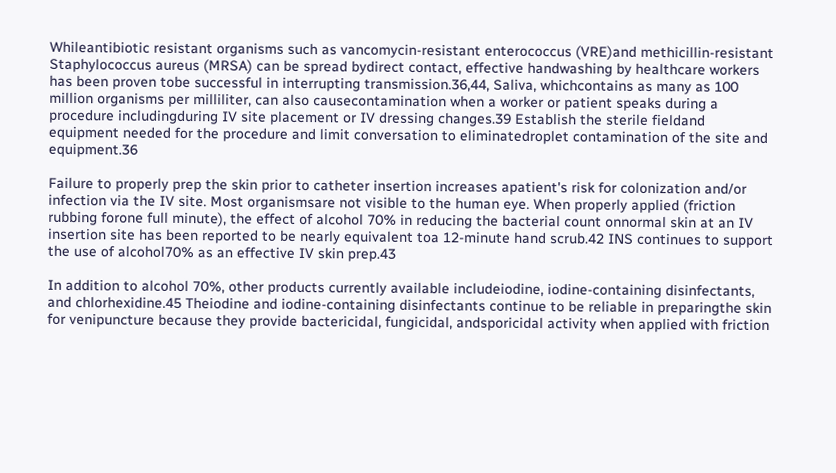Whileantibiotic resistant organisms such as vancomycin-resistant enterococcus (VRE)and methicillin-resistant Staphylococcus aureus (MRSA) can be spread bydirect contact, effective handwashing by healthcare workers has been proven tobe successful in interrupting transmission.36,44, Saliva, whichcontains as many as 100 million organisms per milliliter, can also causecontamination when a worker or patient speaks during a procedure includingduring IV site placement or IV dressing changes.39 Establish the sterile fieldand equipment needed for the procedure and limit conversation to eliminatedroplet contamination of the site and equipment.36

Failure to properly prep the skin prior to catheter insertion increases apatient's risk for colonization and/or infection via the IV site. Most organismsare not visible to the human eye. When properly applied (friction rubbing forone full minute), the effect of alcohol 70% in reducing the bacterial count onnormal skin at an IV insertion site has been reported to be nearly equivalent toa 12-minute hand scrub.42 INS continues to support the use of alcohol70% as an effective IV skin prep.43

In addition to alcohol 70%, other products currently available includeiodine, iodine-containing disinfectants, and chlorhexidine.45 Theiodine and iodine-containing disinfectants continue to be reliable in preparingthe skin for venipuncture because they provide bactericidal, fungicidal, andsporicidal activity when applied with friction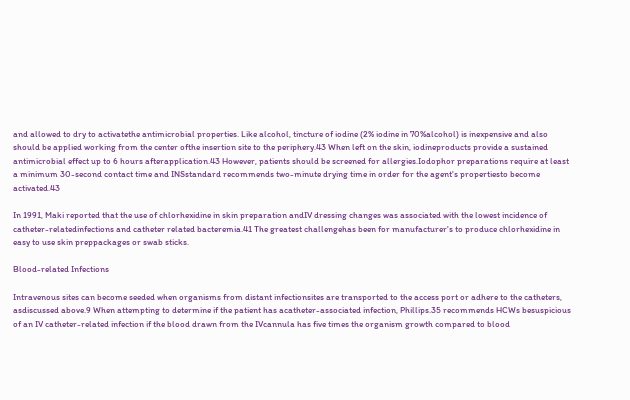and allowed to dry to activatethe antimicrobial properties. Like alcohol, tincture of iodine (2% iodine in 70%alcohol) is inexpensive and also should be applied working from the center ofthe insertion site to the periphery.43 When left on the skin, iodineproducts provide a sustained antimicrobial effect up to 6 hours afterapplication.43 However, patients should be screened for allergies.Iodophor preparations require at least a minimum 30-second contact time and INSstandard recommends two-minute drying time in order for the agent's propertiesto become activated.43

In 1991, Maki reported that the use of chlorhexidine in skin preparation andIV dressing changes was associated with the lowest incidence of catheter-relatedinfections and catheter related bacteremia.41 The greatest challengehas been for manufacturer's to produce chlorhexidine in easy to use skin preppackages or swab sticks.

Blood-related Infections

Intravenous sites can become seeded when organisms from distant infectionsites are transported to the access port or adhere to the catheters, asdiscussed above.9 When attempting to determine if the patient has acatheter-associated infection, Phillips.35 recommends HCWs besuspicious of an IV catheter-related infection if the blood drawn from the IVcannula has five times the organism growth compared to blood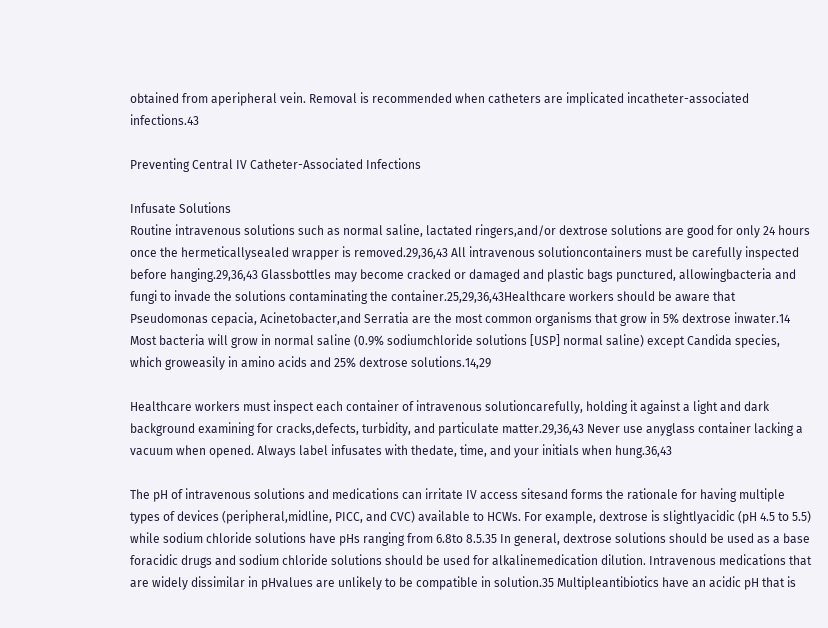obtained from aperipheral vein. Removal is recommended when catheters are implicated incatheter-associated infections.43

Preventing Central IV Catheter-Associated Infections

Infusate Solutions
Routine intravenous solutions such as normal saline, lactated ringers,and/or dextrose solutions are good for only 24 hours once the hermeticallysealed wrapper is removed.29,36,43 All intravenous solutioncontainers must be carefully inspected before hanging.29,36,43 Glassbottles may become cracked or damaged and plastic bags punctured, allowingbacteria and fungi to invade the solutions contaminating the container.25,29,36,43Healthcare workers should be aware that Pseudomonas cepacia, Acinetobacter,and Serratia are the most common organisms that grow in 5% dextrose inwater.14 Most bacteria will grow in normal saline (0.9% sodiumchloride solutions [USP] normal saline) except Candida species, which groweasily in amino acids and 25% dextrose solutions.14,29

Healthcare workers must inspect each container of intravenous solutioncarefully, holding it against a light and dark background examining for cracks,defects, turbidity, and particulate matter.29,36,43 Never use anyglass container lacking a vacuum when opened. Always label infusates with thedate, time, and your initials when hung.36,43

The pH of intravenous solutions and medications can irritate IV access sitesand forms the rationale for having multiple types of devices (peripheral,midline, PICC, and CVC) available to HCWs. For example, dextrose is slightlyacidic (pH 4.5 to 5.5) while sodium chloride solutions have pHs ranging from 6.8to 8.5.35 In general, dextrose solutions should be used as a base foracidic drugs and sodium chloride solutions should be used for alkalinemedication dilution. Intravenous medications that are widely dissimilar in pHvalues are unlikely to be compatible in solution.35 Multipleantibiotics have an acidic pH that is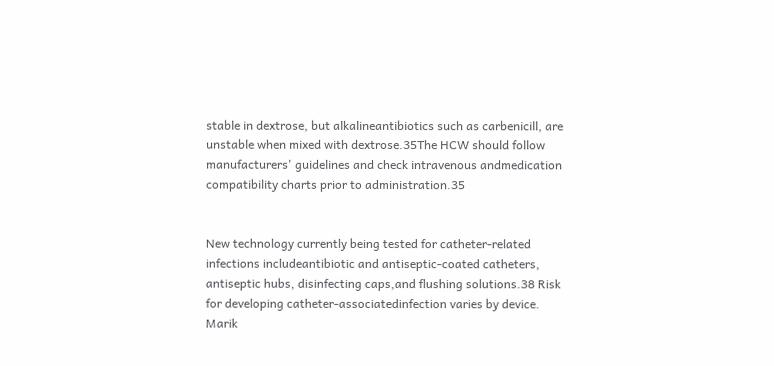stable in dextrose, but alkalineantibiotics such as carbenicill, are unstable when mixed with dextrose.35The HCW should follow manufacturers' guidelines and check intravenous andmedication compatibility charts prior to administration.35


New technology currently being tested for catheter-related infections includeantibiotic and antiseptic-coated catheters, antiseptic hubs, disinfecting caps,and flushing solutions.38 Risk for developing catheter-associatedinfection varies by device. Marik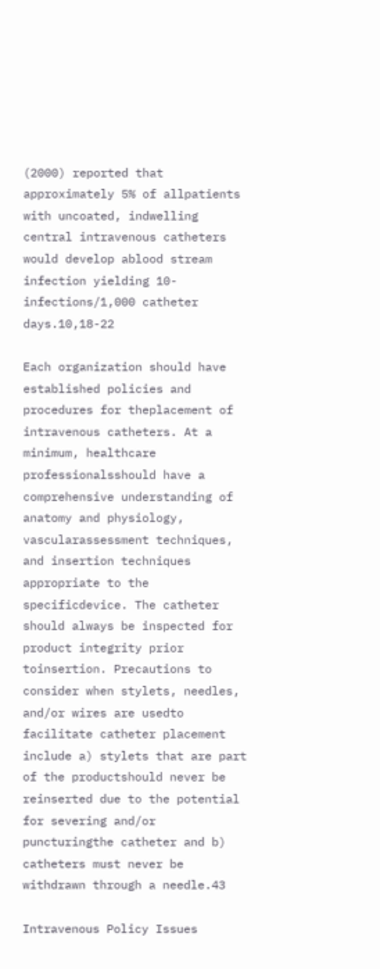(2000) reported that approximately 5% of allpatients with uncoated, indwelling central intravenous catheters would develop ablood stream infection yielding 10-infections/1,000 catheter days.10,18-22

Each organization should have established policies and procedures for theplacement of intravenous catheters. At a minimum, healthcare professionalsshould have a comprehensive understanding of anatomy and physiology, vascularassessment techniques, and insertion techniques appropriate to the specificdevice. The catheter should always be inspected for product integrity prior toinsertion. Precautions to consider when stylets, needles, and/or wires are usedto facilitate catheter placement include a) stylets that are part of the productshould never be reinserted due to the potential for severing and/or puncturingthe catheter and b) catheters must never be withdrawn through a needle.43

Intravenous Policy Issues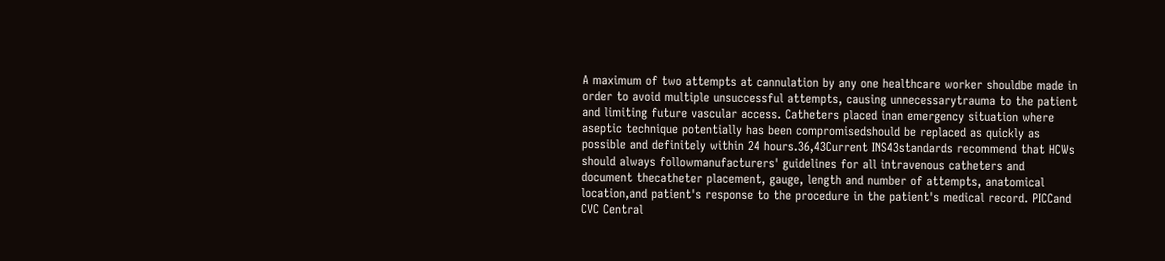A maximum of two attempts at cannulation by any one healthcare worker shouldbe made in order to avoid multiple unsuccessful attempts, causing unnecessarytrauma to the patient and limiting future vascular access. Catheters placed inan emergency situation where aseptic technique potentially has been compromisedshould be replaced as quickly as possible and definitely within 24 hours.36,43Current INS43standards recommend that HCWs should always followmanufacturers' guidelines for all intravenous catheters and document thecatheter placement, gauge, length and number of attempts, anatomical location,and patient's response to the procedure in the patient's medical record. PICCand CVC Central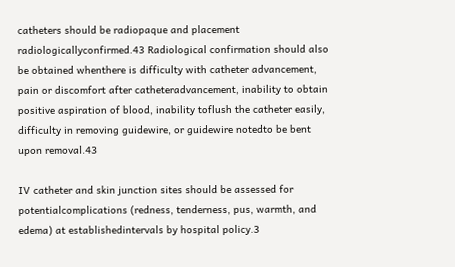catheters should be radiopaque and placement radiologicallyconfirmed.43 Radiological confirmation should also be obtained whenthere is difficulty with catheter advancement, pain or discomfort after catheteradvancement, inability to obtain positive aspiration of blood, inability toflush the catheter easily, difficulty in removing guidewire, or guidewire notedto be bent upon removal.43

IV catheter and skin junction sites should be assessed for potentialcomplications (redness, tenderness, pus, warmth, and edema) at establishedintervals by hospital policy.3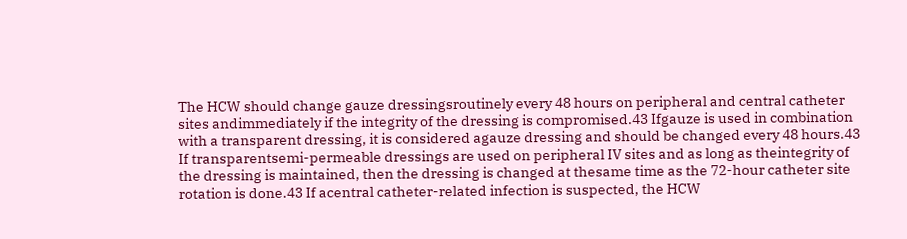The HCW should change gauze dressingsroutinely every 48 hours on peripheral and central catheter sites andimmediately if the integrity of the dressing is compromised.43 Ifgauze is used in combination with a transparent dressing, it is considered agauze dressing and should be changed every 48 hours.43 If transparentsemi-permeable dressings are used on peripheral IV sites and as long as theintegrity of the dressing is maintained, then the dressing is changed at thesame time as the 72-hour catheter site rotation is done.43 If acentral catheter-related infection is suspected, the HCW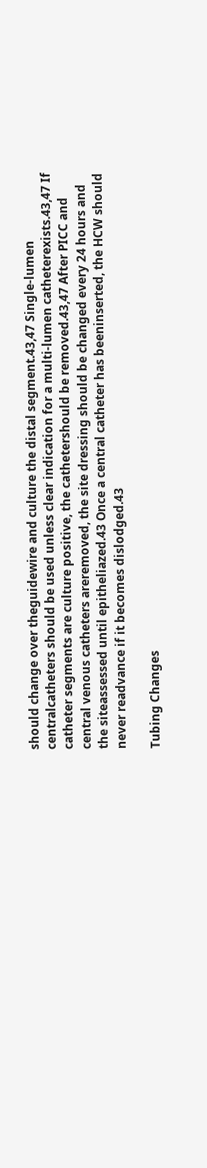should change over theguidewire and culture the distal segment.43,47 Single-lumen centralcatheters should be used unless clear indication for a multi-lumen catheterexists.43,47 If catheter segments are culture positive, the cathetershould be removed.43,47 After PICC and central venous catheters areremoved, the site dressing should be changed every 24 hours and the siteassessed until epitheliazed.43 Once a central catheter has beeninserted, the HCW should never readvance if it becomes dislodged.43

Tubing Changes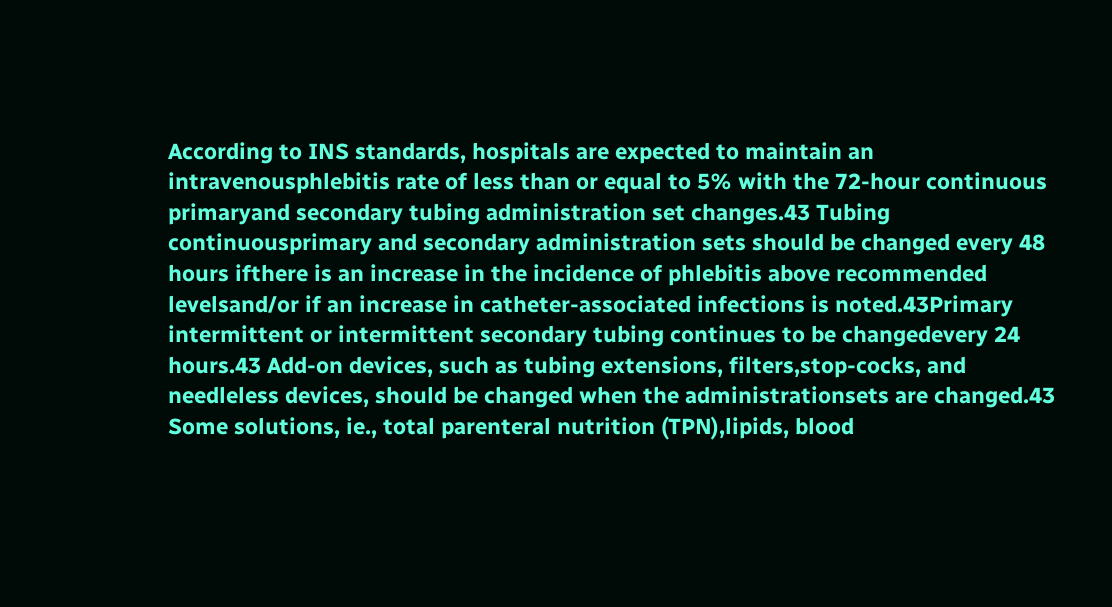According to INS standards, hospitals are expected to maintain an intravenousphlebitis rate of less than or equal to 5% with the 72-hour continuous primaryand secondary tubing administration set changes.43 Tubing continuousprimary and secondary administration sets should be changed every 48 hours ifthere is an increase in the incidence of phlebitis above recommended levelsand/or if an increase in catheter-associated infections is noted.43Primary intermittent or intermittent secondary tubing continues to be changedevery 24 hours.43 Add-on devices, such as tubing extensions, filters,stop-cocks, and needleless devices, should be changed when the administrationsets are changed.43 Some solutions, ie., total parenteral nutrition (TPN),lipids, blood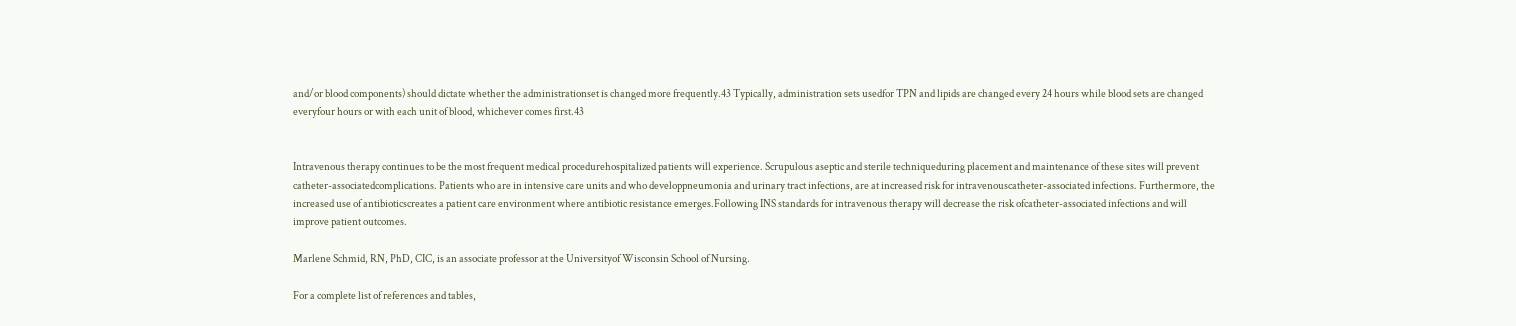and/or blood components) should dictate whether the administrationset is changed more frequently.43 Typically, administration sets usedfor TPN and lipids are changed every 24 hours while blood sets are changed everyfour hours or with each unit of blood, whichever comes first.43


Intravenous therapy continues to be the most frequent medical procedurehospitalized patients will experience. Scrupulous aseptic and sterile techniqueduring placement and maintenance of these sites will prevent catheter-associatedcomplications. Patients who are in intensive care units and who developpneumonia and urinary tract infections, are at increased risk for intravenouscatheter-associated infections. Furthermore, the increased use of antibioticscreates a patient care environment where antibiotic resistance emerges.Following INS standards for intravenous therapy will decrease the risk ofcatheter-associated infections and will improve patient outcomes.

Marlene Schmid, RN, PhD, CIC, is an associate professor at the Universityof Wisconsin School of Nursing.

For a complete list of references and tables,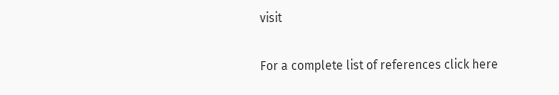visit

For a complete list of references click here